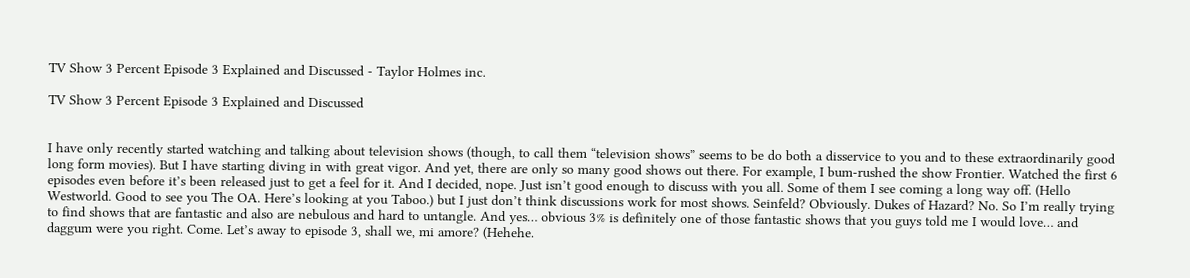TV Show 3 Percent Episode 3 Explained and Discussed - Taylor Holmes inc.

TV Show 3 Percent Episode 3 Explained and Discussed


I have only recently started watching and talking about television shows (though, to call them “television shows” seems to be do both a disservice to you and to these extraordinarily good long form movies). But I have starting diving in with great vigor. And yet, there are only so many good shows out there. For example, I bum-rushed the show Frontier. Watched the first 6 episodes even before it’s been released just to get a feel for it. And I decided, nope. Just isn’t good enough to discuss with you all. Some of them I see coming a long way off. (Hello Westworld. Good to see you The OA. Here’s looking at you Taboo.) but I just don’t think discussions work for most shows. Seinfeld? Obviously. Dukes of Hazard? No. So I’m really trying to find shows that are fantastic and also are nebulous and hard to untangle. And yes… obvious 3% is definitely one of those fantastic shows that you guys told me I would love… and daggum were you right. Come. Let’s away to episode 3, shall we, mi amore? (Hehehe.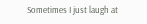Sometimes I just laugh at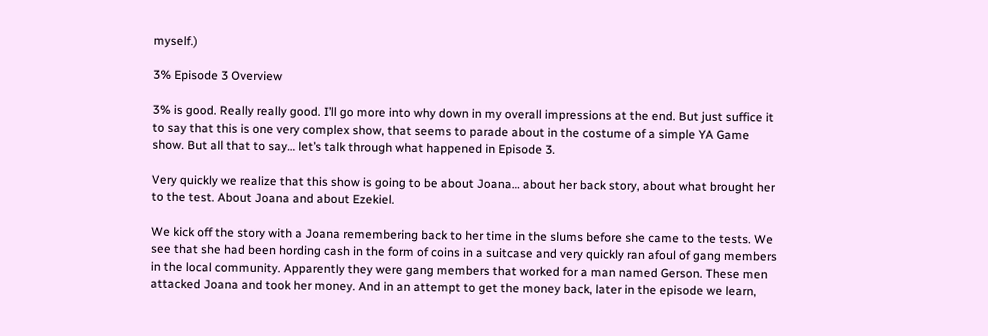myself.)

3% Episode 3 Overview

3% is good. Really really good. I’ll go more into why down in my overall impressions at the end. But just suffice it to say that this is one very complex show, that seems to parade about in the costume of a simple YA Game show. But all that to say… let’s talk through what happened in Episode 3.

Very quickly we realize that this show is going to be about Joana… about her back story, about what brought her to the test. About Joana and about Ezekiel.

We kick off the story with a Joana remembering back to her time in the slums before she came to the tests. We see that she had been hording cash in the form of coins in a suitcase and very quickly ran afoul of gang members in the local community. Apparently they were gang members that worked for a man named Gerson. These men attacked Joana and took her money. And in an attempt to get the money back, later in the episode we learn,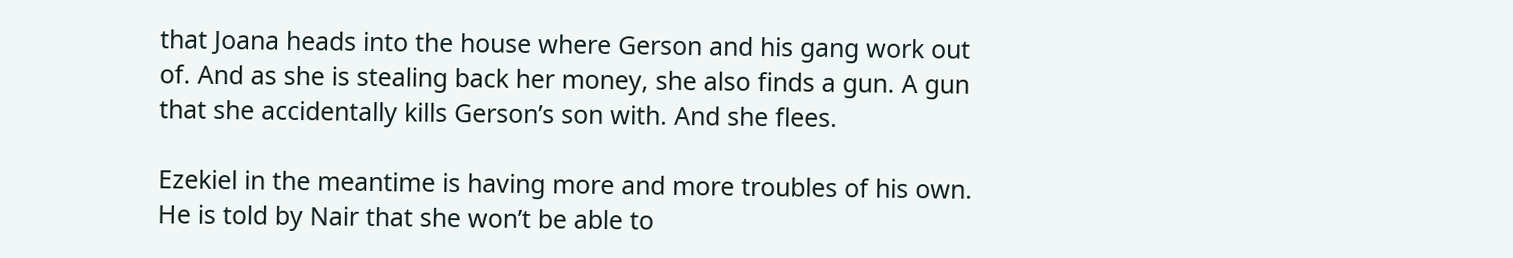that Joana heads into the house where Gerson and his gang work out of. And as she is stealing back her money, she also finds a gun. A gun that she accidentally kills Gerson’s son with. And she flees.

Ezekiel in the meantime is having more and more troubles of his own. He is told by Nair that she won’t be able to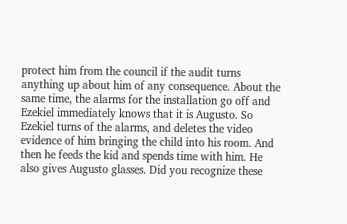protect him from the council if the audit turns anything up about him of any consequence. About the same time, the alarms for the installation go off and Ezekiel immediately knows that it is Augusto. So Ezekiel turns of the alarms, and deletes the video evidence of him bringing the child into his room. And then he feeds the kid and spends time with him. He also gives Augusto glasses. Did you recognize these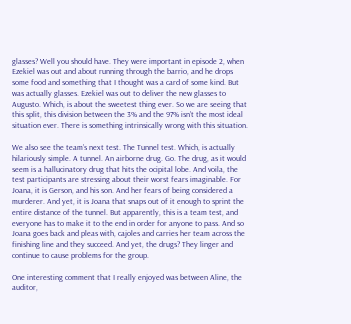glasses? Well you should have. They were important in episode 2, when Ezekiel was out and about running through the barrio, and he drops some food and something that I thought was a card of some kind. But was actually glasses. Ezekiel was out to deliver the new glasses to Augusto. Which, is about the sweetest thing ever. So we are seeing that this split, this division between the 3% and the 97% isn’t the most ideal situation ever. There is something intrinsically wrong with this situation.

We also see the team’s next test. The Tunnel test. Which, is actually hilariously simple. A tunnel. An airborne drug. Go. The drug, as it would seem is a hallucinatory drug that hits the ocipital lobe. And voila, the test participants are stressing about their worst fears imaginable. For Joana, it is Gerson, and his son. And her fears of being considered a murderer. And yet, it is Joana that snaps out of it enough to sprint the entire distance of the tunnel. But apparently, this is a team test, and everyone has to make it to the end in order for anyone to pass. And so Joana goes back and pleas with, cajoles and carries her team across the finishing line and they succeed. And yet, the drugs? They linger and continue to cause problems for the group.

One interesting comment that I really enjoyed was between Aline, the auditor,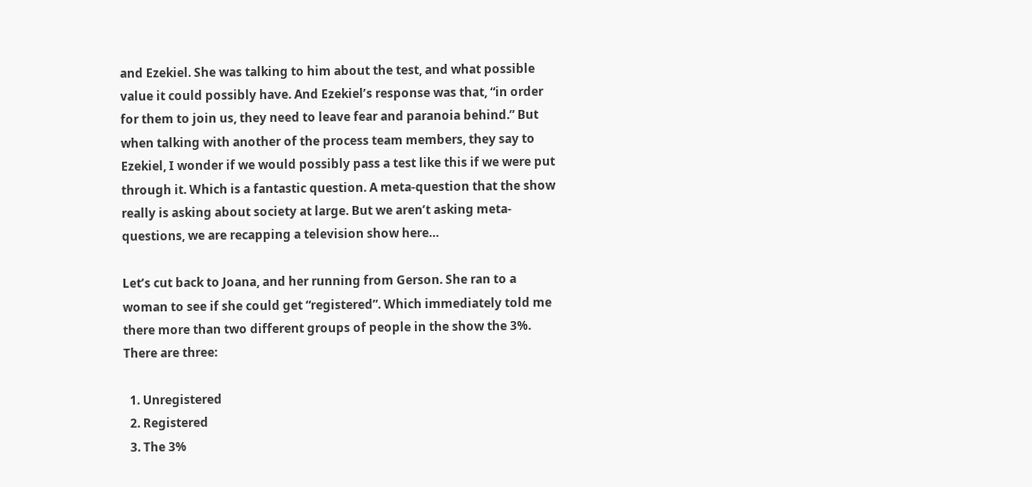and Ezekiel. She was talking to him about the test, and what possible value it could possibly have. And Ezekiel’s response was that, “in order for them to join us, they need to leave fear and paranoia behind.” But when talking with another of the process team members, they say to Ezekiel, I wonder if we would possibly pass a test like this if we were put through it. Which is a fantastic question. A meta-question that the show really is asking about society at large. But we aren’t asking meta-questions, we are recapping a television show here…

Let’s cut back to Joana, and her running from Gerson. She ran to a woman to see if she could get “registered”. Which immediately told me there more than two different groups of people in the show the 3%. There are three:

  1. Unregistered
  2. Registered
  3. The 3%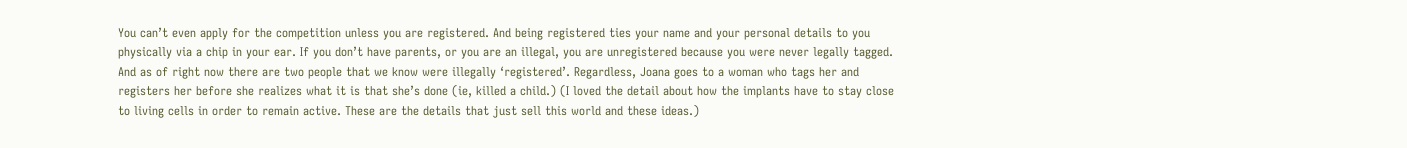You can’t even apply for the competition unless you are registered. And being registered ties your name and your personal details to you physically via a chip in your ear. If you don’t have parents, or you are an illegal, you are unregistered because you were never legally tagged. And as of right now there are two people that we know were illegally ‘registered’. Regardless, Joana goes to a woman who tags her and registers her before she realizes what it is that she’s done (ie, killed a child.) (I loved the detail about how the implants have to stay close to living cells in order to remain active. These are the details that just sell this world and these ideas.)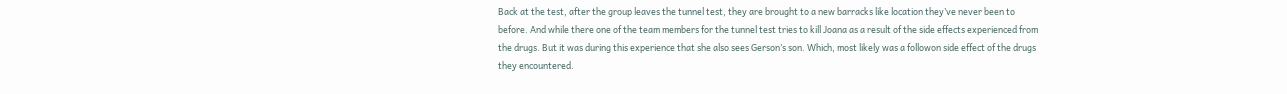Back at the test, after the group leaves the tunnel test, they are brought to a new barracks like location they’ve never been to before. And while there one of the team members for the tunnel test tries to kill Joana as a result of the side effects experienced from the drugs. But it was during this experience that she also sees Gerson’s son. Which, most likely was a followon side effect of the drugs they encountered.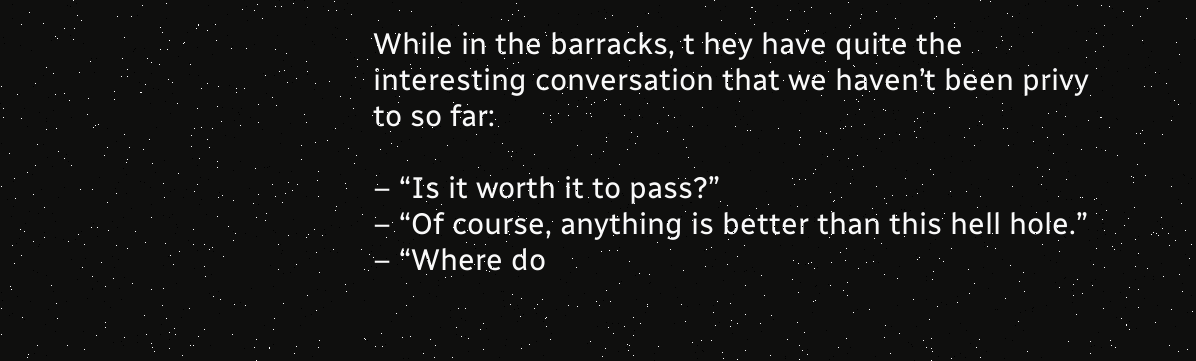While in the barracks, t hey have quite the interesting conversation that we haven’t been privy to so far:

– “Is it worth it to pass?”
– “Of course, anything is better than this hell hole.”
– “Where do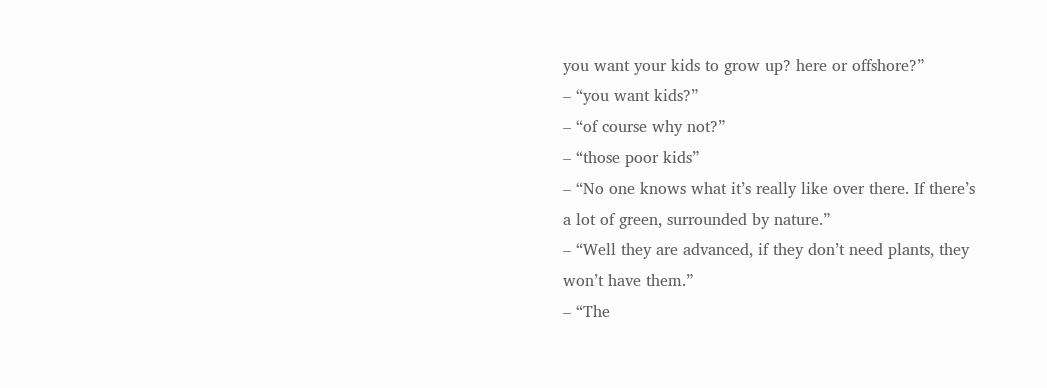you want your kids to grow up? here or offshore?”
– “you want kids?”
– “of course why not?”
– “those poor kids”
– “No one knows what it’s really like over there. If there’s a lot of green, surrounded by nature.”
– “Well they are advanced, if they don’t need plants, they won’t have them.”
– “The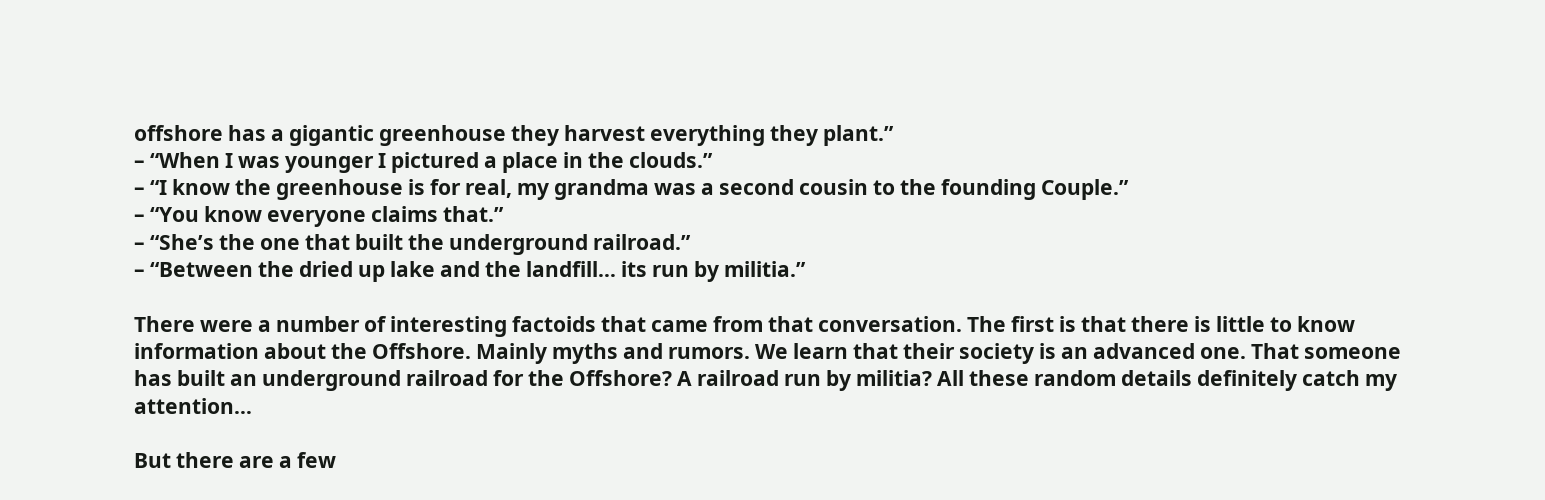offshore has a gigantic greenhouse they harvest everything they plant.”
– “When I was younger I pictured a place in the clouds.”
– “I know the greenhouse is for real, my grandma was a second cousin to the founding Couple.”
– “You know everyone claims that.”
– “She’s the one that built the underground railroad.”
– “Between the dried up lake and the landfill… its run by militia.”

There were a number of interesting factoids that came from that conversation. The first is that there is little to know information about the Offshore. Mainly myths and rumors. We learn that their society is an advanced one. That someone has built an underground railroad for the Offshore? A railroad run by militia? All these random details definitely catch my attention…

But there are a few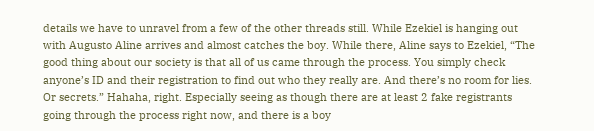details we have to unravel from a few of the other threads still. While Ezekiel is hanging out with Augusto Aline arrives and almost catches the boy. While there, Aline says to Ezekiel, “The good thing about our society is that all of us came through the process. You simply check anyone’s ID and their registration to find out who they really are. And there’s no room for lies. Or secrets.” Hahaha, right. Especially seeing as though there are at least 2 fake registrants going through the process right now, and there is a boy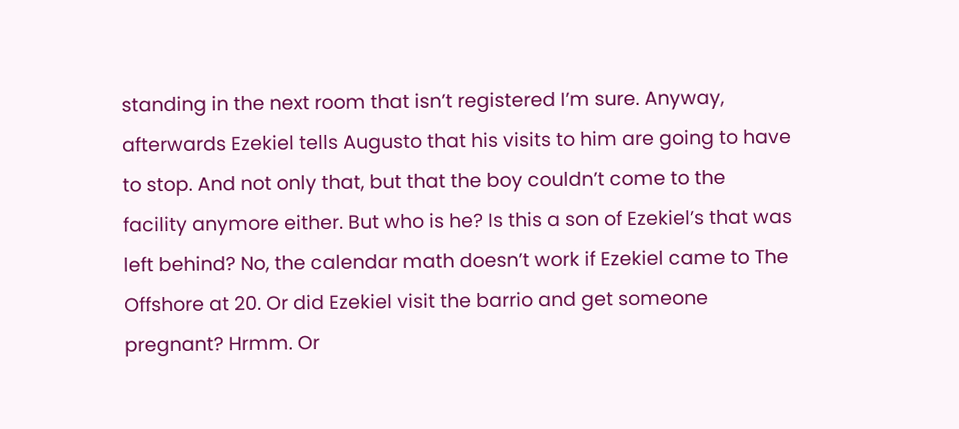standing in the next room that isn’t registered I’m sure. Anyway, afterwards Ezekiel tells Augusto that his visits to him are going to have to stop. And not only that, but that the boy couldn’t come to the facility anymore either. But who is he? Is this a son of Ezekiel’s that was left behind? No, the calendar math doesn’t work if Ezekiel came to The Offshore at 20. Or did Ezekiel visit the barrio and get someone pregnant? Hrmm. Or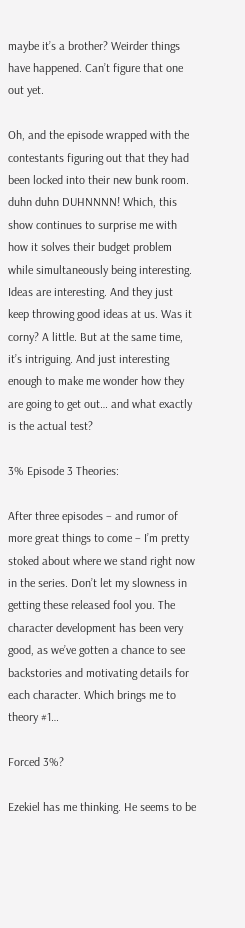maybe it’s a brother? Weirder things have happened. Can’t figure that one out yet.

Oh, and the episode wrapped with the contestants figuring out that they had been locked into their new bunk room. duhn duhn DUHNNNN! Which, this show continues to surprise me with how it solves their budget problem while simultaneously being interesting. Ideas are interesting. And they just keep throwing good ideas at us. Was it corny? A little. But at the same time, it’s intriguing. And just interesting enough to make me wonder how they are going to get out… and what exactly is the actual test?

3% Episode 3 Theories:

After three episodes – and rumor of more great things to come – I’m pretty stoked about where we stand right now in the series. Don’t let my slowness in getting these released fool you. The character development has been very good, as we’ve gotten a chance to see backstories and motivating details for each character. Which brings me to theory #1…

Forced 3%?

Ezekiel has me thinking. He seems to be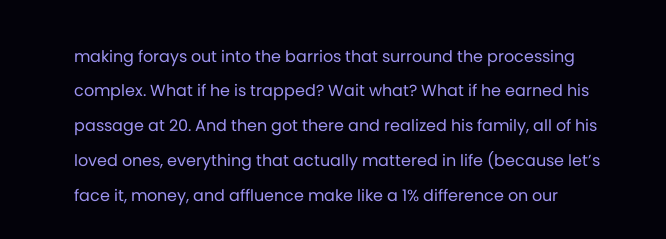making forays out into the barrios that surround the processing complex. What if he is trapped? Wait what? What if he earned his passage at 20. And then got there and realized his family, all of his loved ones, everything that actually mattered in life (because let’s face it, money, and affluence make like a 1% difference on our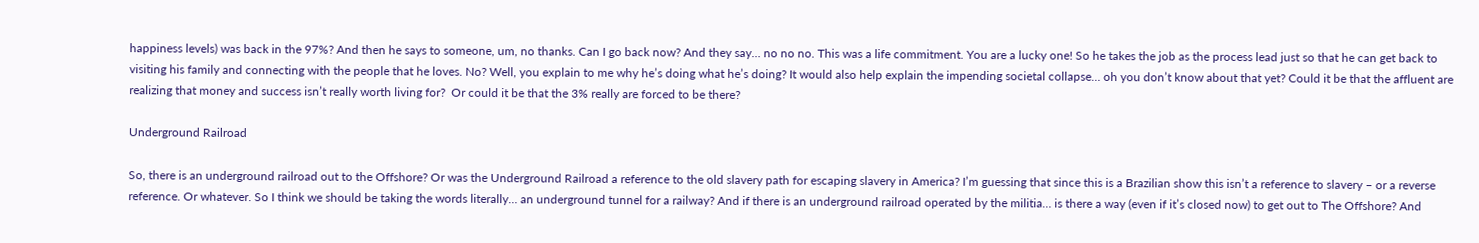happiness levels) was back in the 97%? And then he says to someone, um, no thanks. Can I go back now? And they say… no no no. This was a life commitment. You are a lucky one! So he takes the job as the process lead just so that he can get back to visiting his family and connecting with the people that he loves. No? Well, you explain to me why he’s doing what he’s doing? It would also help explain the impending societal collapse… oh you don’t know about that yet? Could it be that the affluent are realizing that money and success isn’t really worth living for?  Or could it be that the 3% really are forced to be there?

Underground Railroad

So, there is an underground railroad out to the Offshore? Or was the Underground Railroad a reference to the old slavery path for escaping slavery in America? I’m guessing that since this is a Brazilian show this isn’t a reference to slavery – or a reverse reference. Or whatever. So I think we should be taking the words literally… an underground tunnel for a railway? And if there is an underground railroad operated by the militia… is there a way (even if it’s closed now) to get out to The Offshore? And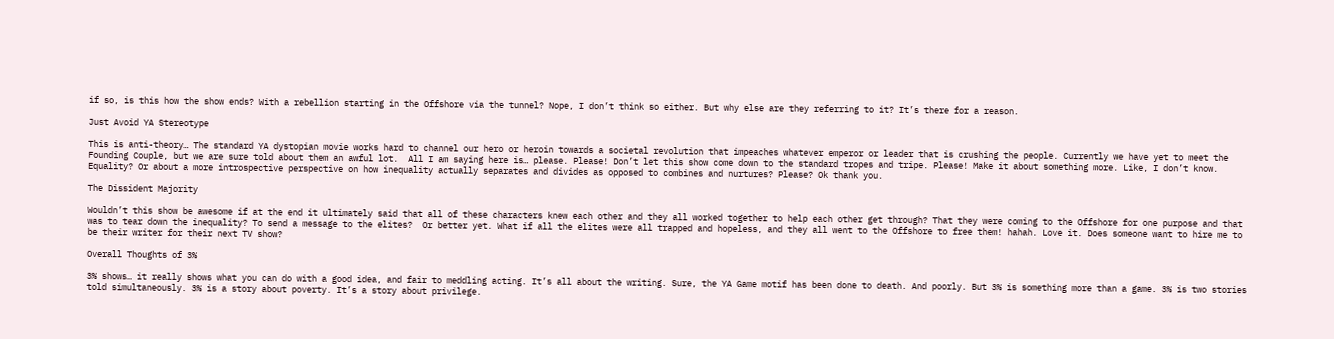if so, is this how the show ends? With a rebellion starting in the Offshore via the tunnel? Nope, I don’t think so either. But why else are they referring to it? It’s there for a reason.

Just Avoid YA Stereotype

This is anti-theory… The standard YA dystopian movie works hard to channel our hero or heroin towards a societal revolution that impeaches whatever emperor or leader that is crushing the people. Currently we have yet to meet the Founding Couple, but we are sure told about them an awful lot.  All I am saying here is… please. Please! Don’t let this show come down to the standard tropes and tripe. Please! Make it about something more. Like, I don’t know. Equality? Or about a more introspective perspective on how inequality actually separates and divides as opposed to combines and nurtures? Please? Ok thank you.

The Dissident Majority

Wouldn’t this show be awesome if at the end it ultimately said that all of these characters knew each other and they all worked together to help each other get through? That they were coming to the Offshore for one purpose and that was to tear down the inequality? To send a message to the elites?  Or better yet. What if all the elites were all trapped and hopeless, and they all went to the Offshore to free them! hahah. Love it. Does someone want to hire me to be their writer for their next TV show?

Overall Thoughts of 3%

3% shows… it really shows what you can do with a good idea, and fair to meddling acting. It’s all about the writing. Sure, the YA Game motif has been done to death. And poorly. But 3% is something more than a game. 3% is two stories told simultaneously. 3% is a story about poverty. It’s a story about privilege.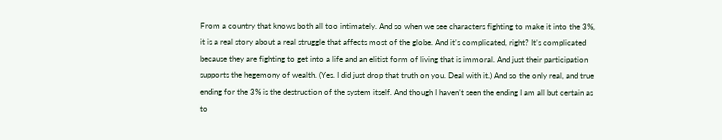From a country that knows both all too intimately. And so when we see characters fighting to make it into the 3%, it is a real story about a real struggle that affects most of the globe. And it’s complicated, right? It’s complicated because they are fighting to get into a life and an elitist form of living that is immoral. And just their participation supports the hegemony of wealth. (Yes. I did just drop that truth on you. Deal with it.) And so the only real, and true ending for the 3% is the destruction of the system itself. And though I haven’t seen the ending I am all but certain as to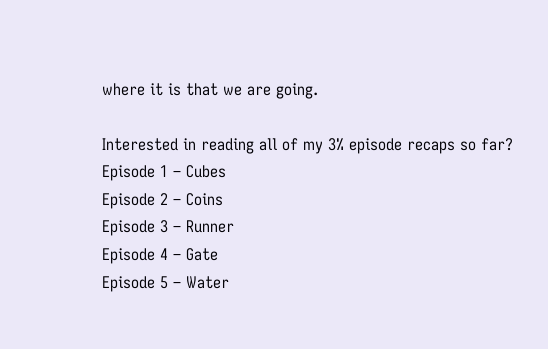where it is that we are going.

Interested in reading all of my 3% episode recaps so far?
Episode 1 – Cubes
Episode 2 – Coins
Episode 3 – Runner
Episode 4 – Gate
Episode 5 – Water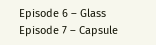Episode 6 – Glass
Episode 7 – Capsule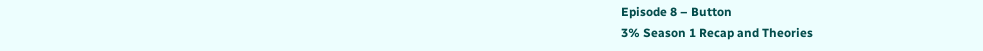Episode 8 – Button
3% Season 1 Recap and Theories